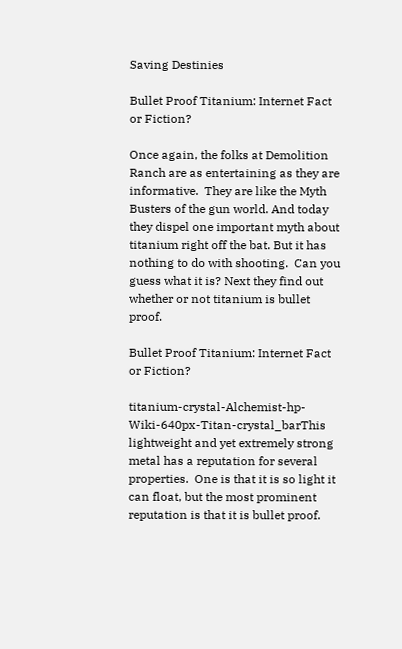Saving Destinies

Bullet Proof Titanium: Internet Fact or Fiction?

Once again, the folks at Demolition Ranch are as entertaining as they are informative.  They are like the Myth Busters of the gun world. And today they dispel one important myth about titanium right off the bat. But it has nothing to do with shooting.  Can you guess what it is? Next they find out whether or not titanium is bullet proof.

Bullet Proof Titanium: Internet Fact or Fiction?

titanium-crystal-Alchemist-hp-Wiki-640px-Titan-crystal_barThis lightweight and yet extremely strong metal has a reputation for several properties.  One is that it is so light it can float, but the most prominent reputation is that it is bullet proof.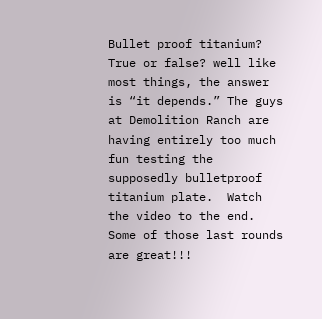Bullet proof titanium?  True or false? well like most things, the answer is “it depends.” The guys at Demolition Ranch are having entirely too much fun testing the supposedly bulletproof titanium plate.  Watch the video to the end.  Some of those last rounds are great!!!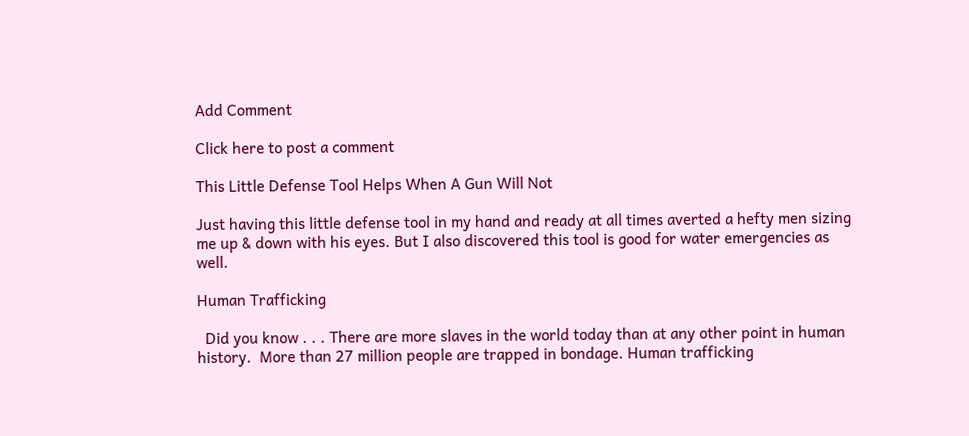Add Comment

Click here to post a comment

This Little Defense Tool Helps When A Gun Will Not

Just having this little defense tool in my hand and ready at all times averted a hefty men sizing me up & down with his eyes. But I also discovered this tool is good for water emergencies as well.

Human Trafficking

  Did you know . . . There are more slaves in the world today than at any other point in human history.  More than 27 million people are trapped in bondage. Human trafficking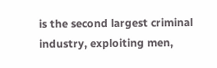is the second largest criminal industry, exploiting men,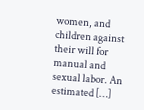women, and children against their will for manual and sexual labor. An estimated […]